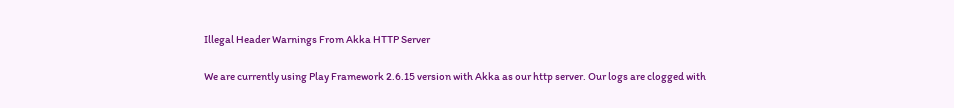Illegal Header Warnings From Akka HTTP Server

We are currently using Play Framework 2.6.15 version with Akka as our http server. Our logs are clogged with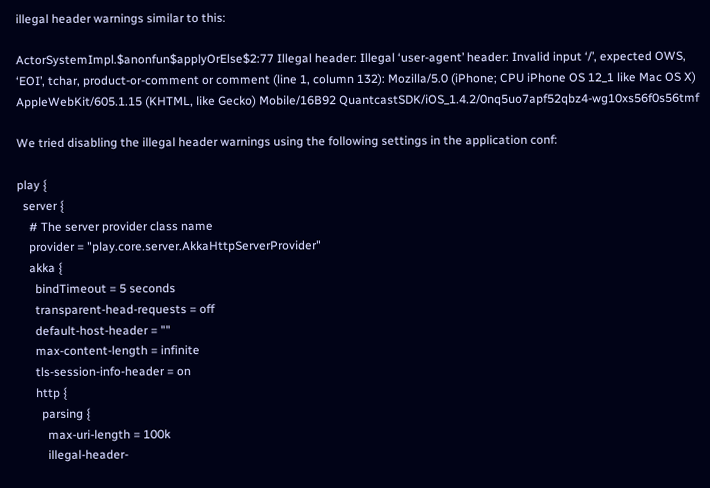illegal header warnings similar to this:

ActorSystemImpl.$anonfun$applyOrElse$2:77 Illegal header: Illegal ‘user-agent’ header: Invalid input ‘/’, expected OWS, ‘EOI’, tchar, product-or-comment or comment (line 1, column 132): Mozilla/5.0 (iPhone; CPU iPhone OS 12_1 like Mac OS X) AppleWebKit/605.1.15 (KHTML, like Gecko) Mobile/16B92 QuantcastSDK/iOS_1.4.2/0nq5uo7apf52qbz4-wg10xs56f0s56tmf

We tried disabling the illegal header warnings using the following settings in the application conf:

play {
  server {
    # The server provider class name
    provider = "play.core.server.AkkaHttpServerProvider"
    akka {
      bindTimeout = 5 seconds
      transparent-head-requests = off
      default-host-header = ""
      max-content-length = infinite
      tls-session-info-header = on
      http {
        parsing {
          max-uri-length = 100k
          illegal-header-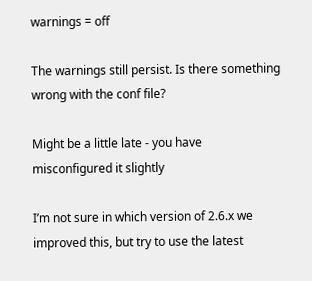warnings = off

The warnings still persist. Is there something wrong with the conf file?

Might be a little late - you have misconfigured it slightly

I’m not sure in which version of 2.6.x we improved this, but try to use the latest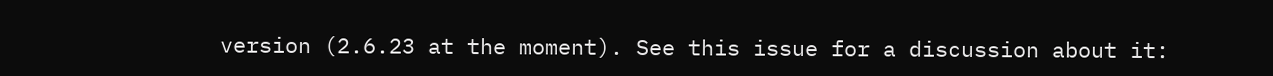version (2.6.23 at the moment). See this issue for a discussion about it: